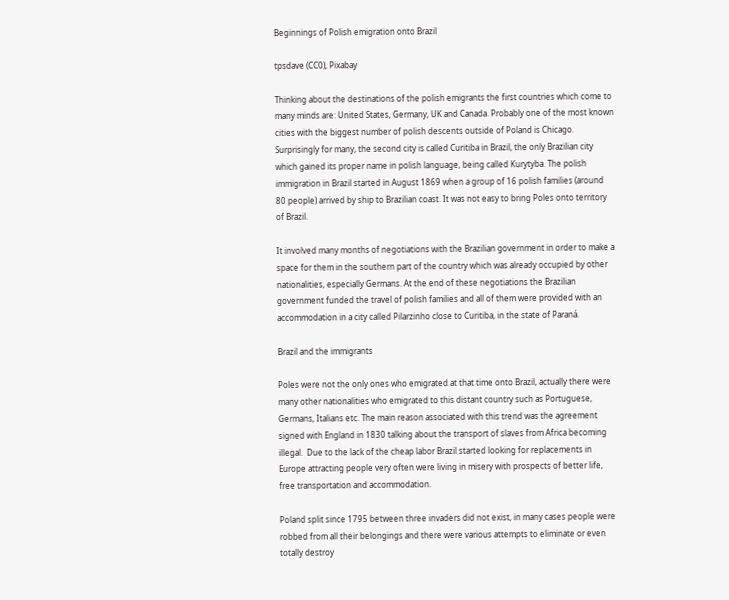Beginnings of Polish emigration onto Brazil

tpsdave (CC0), Pixabay

Thinking about the destinations of the polish emigrants the first countries which come to many minds are: United States, Germany, UK and Canada. Probably one of the most known cities with the biggest number of polish descents outside of Poland is Chicago. Surprisingly for many, the second city is called Curitiba in Brazil, the only Brazilian city which gained its proper name in polish language, being called Kurytyba. The polish immigration in Brazil started in August 1869 when a group of 16 polish families (around 80 people) arrived by ship to Brazilian coast. It was not easy to bring Poles onto territory of Brazil.

It involved many months of negotiations with the Brazilian government in order to make a space for them in the southern part of the country which was already occupied by other nationalities, especially Germans. At the end of these negotiations the Brazilian government funded the travel of polish families and all of them were provided with an accommodation in a city called Pilarzinho close to Curitiba, in the state of Paraná.

Brazil and the immigrants

Poles were not the only ones who emigrated at that time onto Brazil, actually there were many other nationalities who emigrated to this distant country such as Portuguese, Germans, Italians etc. The main reason associated with this trend was the agreement signed with England in 1830 talking about the transport of slaves from Africa becoming illegal.  Due to the lack of the cheap labor Brazil started looking for replacements in Europe attracting people very often were living in misery with prospects of better life, free transportation and accommodation.

Poland split since 1795 between three invaders did not exist, in many cases people were robbed from all their belongings and there were various attempts to eliminate or even totally destroy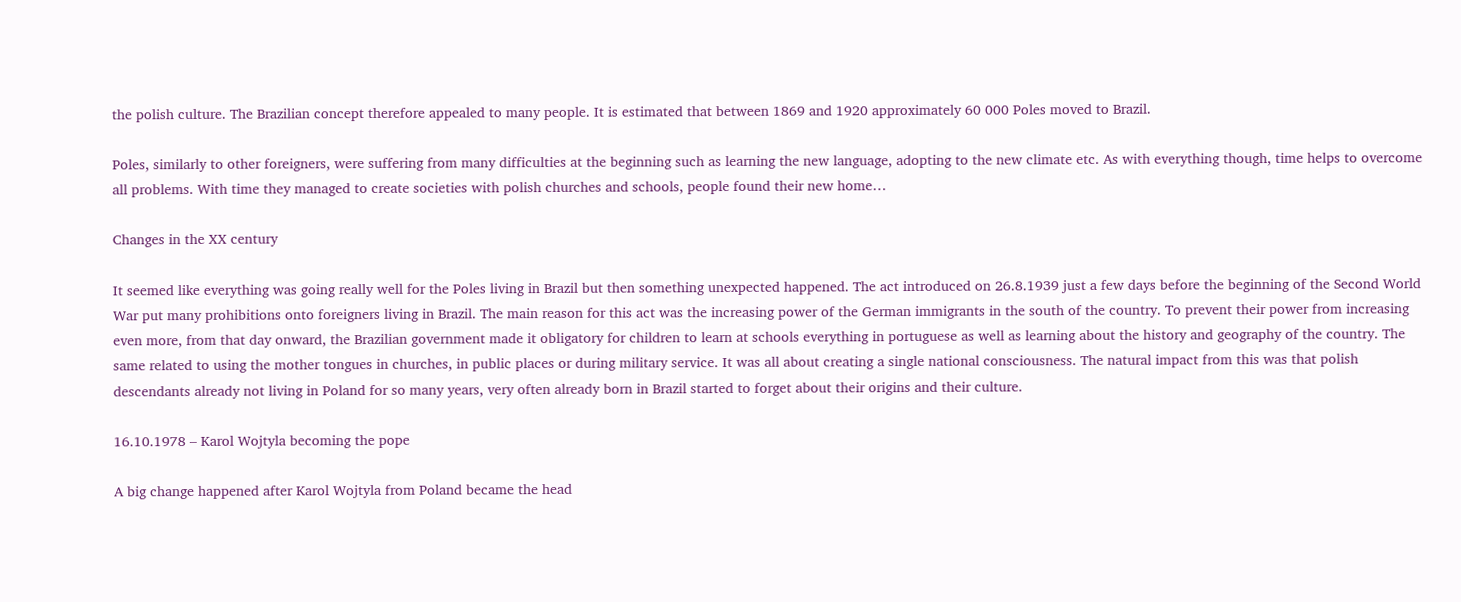the polish culture. The Brazilian concept therefore appealed to many people. It is estimated that between 1869 and 1920 approximately 60 000 Poles moved to Brazil.

Poles, similarly to other foreigners, were suffering from many difficulties at the beginning such as learning the new language, adopting to the new climate etc. As with everything though, time helps to overcome all problems. With time they managed to create societies with polish churches and schools, people found their new home…

Changes in the XX century

It seemed like everything was going really well for the Poles living in Brazil but then something unexpected happened. The act introduced on 26.8.1939 just a few days before the beginning of the Second World War put many prohibitions onto foreigners living in Brazil. The main reason for this act was the increasing power of the German immigrants in the south of the country. To prevent their power from increasing even more, from that day onward, the Brazilian government made it obligatory for children to learn at schools everything in portuguese as well as learning about the history and geography of the country. The same related to using the mother tongues in churches, in public places or during military service. It was all about creating a single national consciousness. The natural impact from this was that polish descendants already not living in Poland for so many years, very often already born in Brazil started to forget about their origins and their culture.

16.10.1978 – Karol Wojtyla becoming the pope

A big change happened after Karol Wojtyla from Poland became the head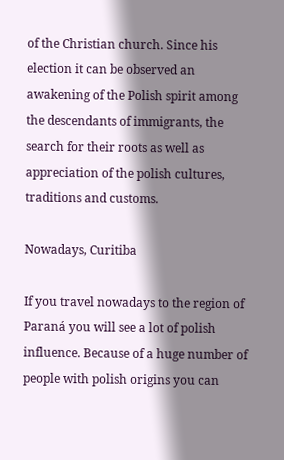of the Christian church. Since his election it can be observed an awakening of the Polish spirit among the descendants of immigrants, the search for their roots as well as appreciation of the polish cultures, traditions and customs.

Nowadays, Curitiba

If you travel nowadays to the region of Paraná you will see a lot of polish influence. Because of a huge number of people with polish origins you can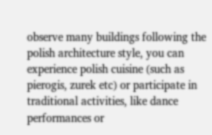observe many buildings following the polish architecture style, you can experience polish cuisine (such as pierogis, zurek etc) or participate in traditional activities, like dance performances or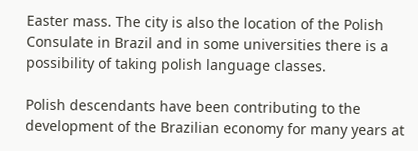Easter mass. The city is also the location of the Polish Consulate in Brazil and in some universities there is a possibility of taking polish language classes.

Polish descendants have been contributing to the development of the Brazilian economy for many years at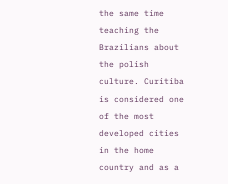the same time teaching the Brazilians about the polish culture. Curitiba is considered one of the most developed cities in the home country and as a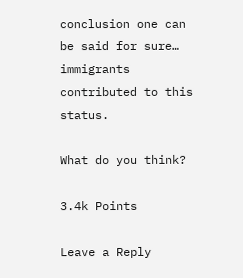conclusion one can be said for sure… immigrants contributed to this status.

What do you think?

3.4k Points

Leave a Reply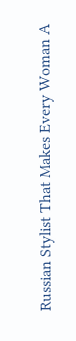Russian Stylist That Makes Every Woman A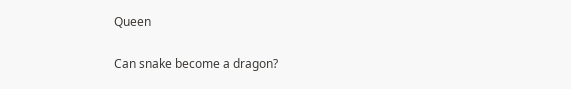Queen

Can snake become a dragon?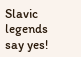Slavic legends say yes!